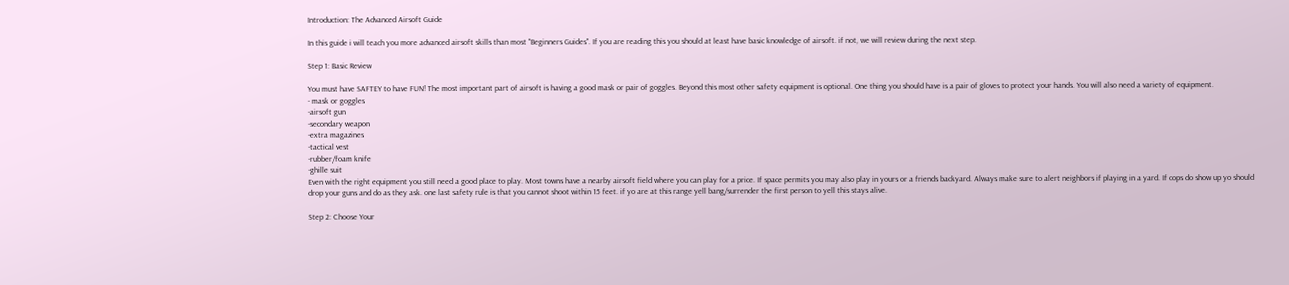Introduction: The Advanced Airsoft Guide

In this guide i will teach you more advanced airsoft skills than most "Beginners Guides". If you are reading this you should at least have basic knowledge of airsoft. if not, we will review during the next step.

Step 1: Basic Review

You must have SAFTEY to have FUN! The most important part of airsoft is having a good mask or pair of goggles. Beyond this most other safety equipment is optional. One thing you should have is a pair of gloves to protect your hands. You will also need a variety of equipment.
- mask or goggles
-airsoft gun
-secondary weapon
-extra magazines
-tactical vest
-rubber/foam knife
-ghille suit
Even with the right equipment you still need a good place to play. Most towns have a nearby airsoft field where you can play for a price. If space permits you may also play in yours or a friends backyard. Always make sure to alert neighbors if playing in a yard. If cops do show up yo should drop your guns and do as they ask. one last safety rule is that you cannot shoot within 15 feet. if yo are at this range yell bang/surrender the first person to yell this stays alive.

Step 2: Choose Your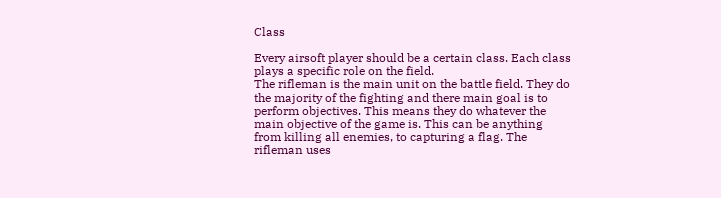Class

Every airsoft player should be a certain class. Each class plays a specific role on the field.
The rifleman is the main unit on the battle field. They do the majority of the fighting and there main goal is to perform objectives. This means they do whatever the main objective of the game is. This can be anything from killing all enemies, to capturing a flag. The rifleman uses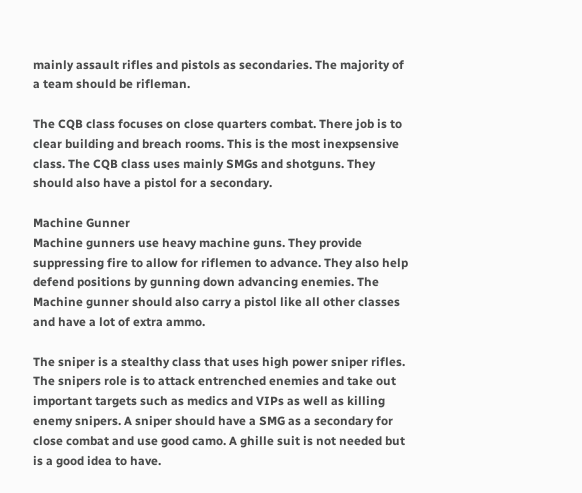mainly assault rifles and pistols as secondaries. The majority of a team should be rifleman.

The CQB class focuses on close quarters combat. There job is to clear building and breach rooms. This is the most inexpsensive class. The CQB class uses mainly SMGs and shotguns. They should also have a pistol for a secondary.

Machine Gunner
Machine gunners use heavy machine guns. They provide suppressing fire to allow for riflemen to advance. They also help defend positions by gunning down advancing enemies. The Machine gunner should also carry a pistol like all other classes and have a lot of extra ammo.

The sniper is a stealthy class that uses high power sniper rifles. The snipers role is to attack entrenched enemies and take out important targets such as medics and VIPs as well as killing enemy snipers. A sniper should have a SMG as a secondary for close combat and use good camo. A ghille suit is not needed but is a good idea to have.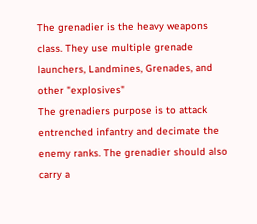The grenadier is the heavy weapons class. They use multiple grenade launchers, Landmines, Grenades, and other "explosives"
The grenadiers purpose is to attack entrenched infantry and decimate the enemy ranks. The grenadier should also carry a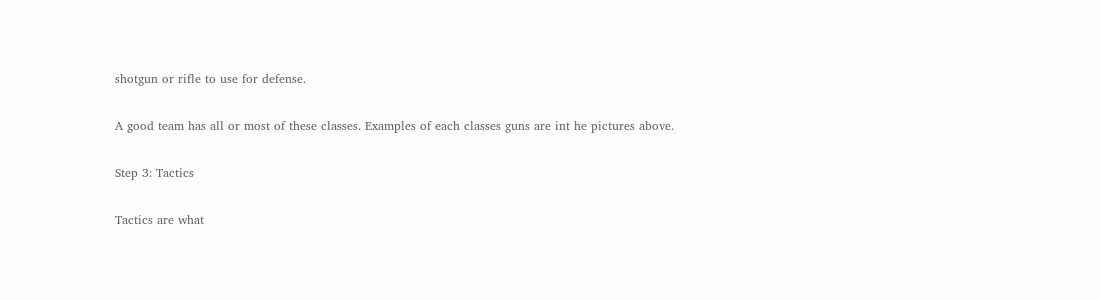shotgun or rifle to use for defense.

A good team has all or most of these classes. Examples of each classes guns are int he pictures above.

Step 3: Tactics

Tactics are what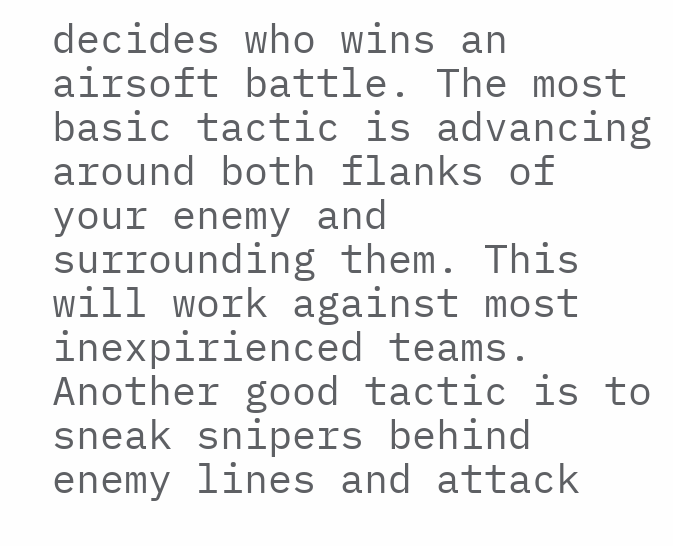decides who wins an airsoft battle. The most basic tactic is advancing around both flanks of your enemy and surrounding them. This will work against most inexpirienced teams. Another good tactic is to sneak snipers behind enemy lines and attack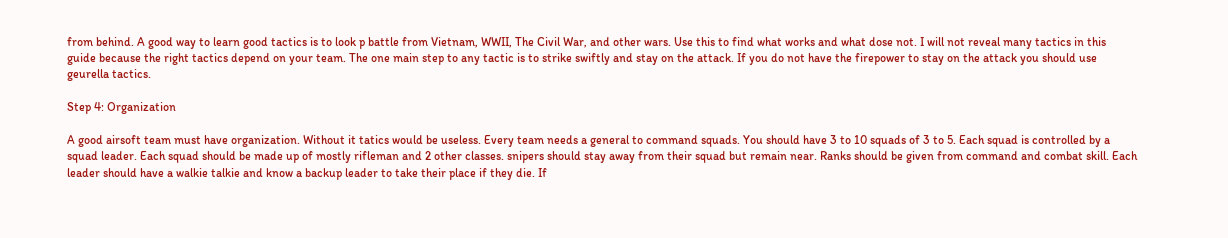from behind. A good way to learn good tactics is to look p battle from Vietnam, WWII, The Civil War, and other wars. Use this to find what works and what dose not. I will not reveal many tactics in this guide because the right tactics depend on your team. The one main step to any tactic is to strike swiftly and stay on the attack. If you do not have the firepower to stay on the attack you should use geurella tactics.

Step 4: Organization

A good airsoft team must have organization. Without it tatics would be useless. Every team needs a general to command squads. You should have 3 to 10 squads of 3 to 5. Each squad is controlled by a squad leader. Each squad should be made up of mostly rifleman and 2 other classes. snipers should stay away from their squad but remain near. Ranks should be given from command and combat skill. Each leader should have a walkie talkie and know a backup leader to take their place if they die. If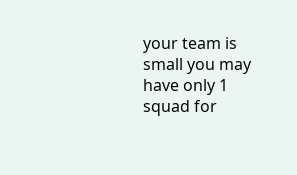your team is small you may have only 1 squad for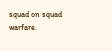squad on squad warfare.